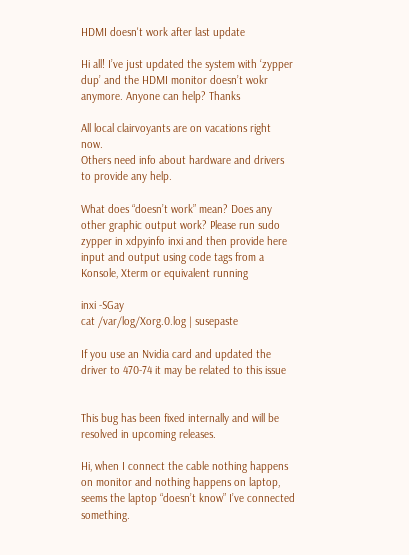HDMI doesn't work after last update

Hi all! I’ve just updated the system with ‘zypper dup’ and the HDMI monitor doesn’t wokr anymore. Anyone can help? Thanks

All local clairvoyants are on vacations right now.
Others need info about hardware and drivers to provide any help.

What does “doesn’t work” mean? Does any other graphic output work? Please run sudo zypper in xdpyinfo inxi and then provide here input and output using code tags from a Konsole, Xterm or equivalent running

inxi -SGay
cat /var/log/Xorg.0.log | susepaste

If you use an Nvidia card and updated the driver to 470-74 it may be related to this issue


This bug has been fixed internally and will be resolved in upcoming releases.

Hi, when I connect the cable nothing happens on monitor and nothing happens on laptop, seems the laptop “doesn’t know” I’ve connected something.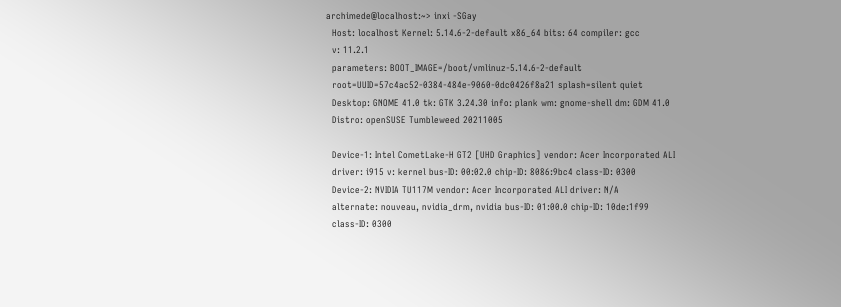archimede@localhost:~> inxi -SGay
  Host: localhost Kernel: 5.14.6-2-default x86_64 bits: 64 compiler: gcc
  v: 11.2.1
  parameters: BOOT_IMAGE=/boot/vmlinuz-5.14.6-2-default
  root=UUID=57c4ac52-0384-484e-9060-0dc0426f8a21 splash=silent quiet
  Desktop: GNOME 41.0 tk: GTK 3.24.30 info: plank wm: gnome-shell dm: GDM 41.0
  Distro: openSUSE Tumbleweed 20211005

  Device-1: Intel CometLake-H GT2 [UHD Graphics] vendor: Acer Incorporated ALI
  driver: i915 v: kernel bus-ID: 00:02.0 chip-ID: 8086:9bc4 class-ID: 0300
  Device-2: NVIDIA TU117M vendor: Acer Incorporated ALI driver: N/A
  alternate: nouveau, nvidia_drm, nvidia bus-ID: 01:00.0 chip-ID: 10de:1f99
  class-ID: 0300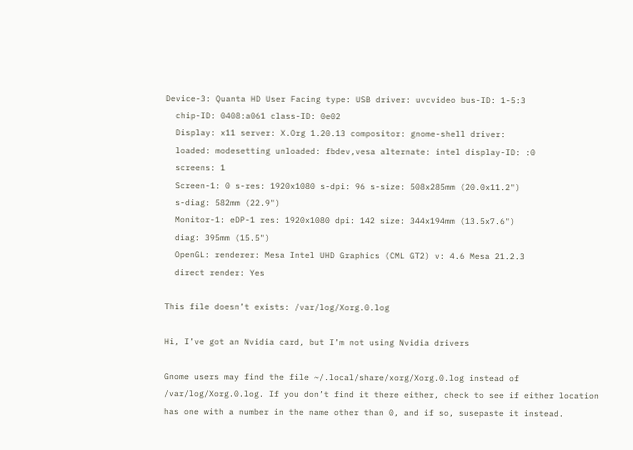Device-3: Quanta HD User Facing type: USB driver: uvcvideo bus-ID: 1-5:3
  chip-ID: 0408:a061 class-ID: 0e02
  Display: x11 server: X.Org 1.20.13 compositor: gnome-shell driver:
  loaded: modesetting unloaded: fbdev,vesa alternate: intel display-ID: :0
  screens: 1
  Screen-1: 0 s-res: 1920x1080 s-dpi: 96 s-size: 508x285mm (20.0x11.2")
  s-diag: 582mm (22.9")
  Monitor-1: eDP-1 res: 1920x1080 dpi: 142 size: 344x194mm (13.5x7.6")
  diag: 395mm (15.5")
  OpenGL: renderer: Mesa Intel UHD Graphics (CML GT2) v: 4.6 Mesa 21.2.3
  direct render: Yes

This file doesn’t exists: /var/log/Xorg.0.log

Hi, I’ve got an Nvidia card, but I’m not using Nvidia drivers

Gnome users may find the file ~/.local/share/xorg/Xorg.0.log instead of /var/log/Xorg.0.log. If you don’t find it there either, check to see if either location has one with a number in the name other than 0, and if so, susepaste it instead.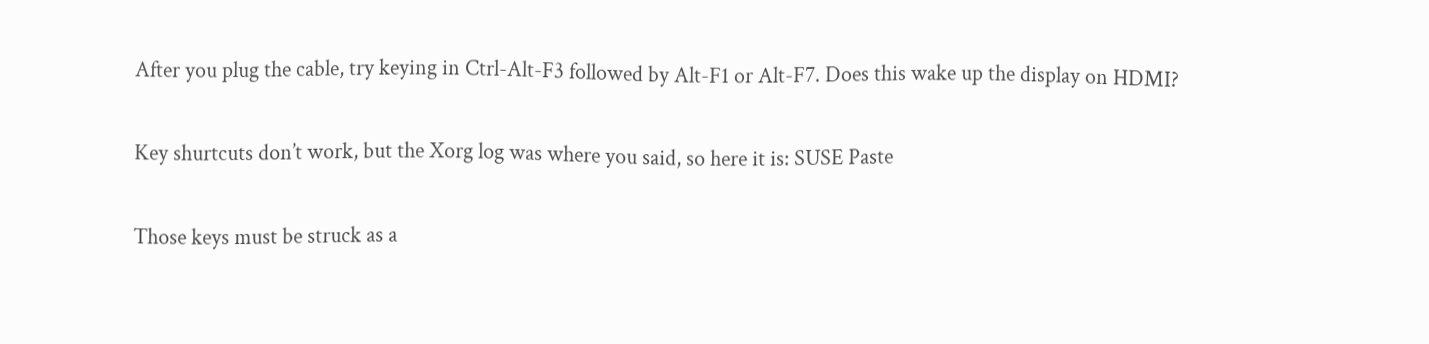After you plug the cable, try keying in Ctrl-Alt-F3 followed by Alt-F1 or Alt-F7. Does this wake up the display on HDMI?

Key shurtcuts don’t work, but the Xorg log was where you said, so here it is: SUSE Paste

Those keys must be struck as a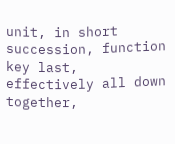unit, in short succession, function key last, effectively all down together,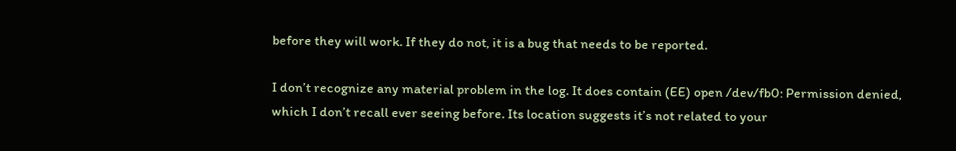before they will work. If they do not, it is a bug that needs to be reported.

I don’t recognize any material problem in the log. It does contain (EE) open /dev/fb0: Permission denied, which I don’t recall ever seeing before. Its location suggests it’s not related to your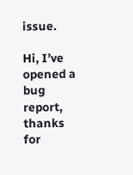issue.

Hi, I’ve opened a bug report, thanks for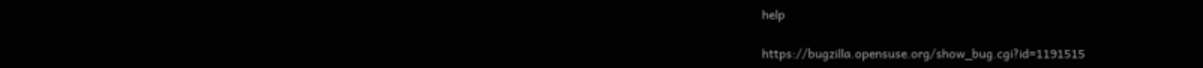help

https://bugzilla.opensuse.org/show_bug.cgi?id=1191515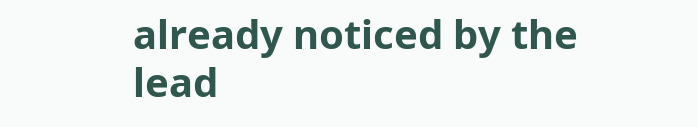already noticed by the lead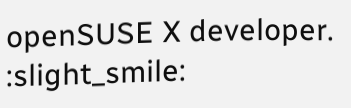openSUSE X developer. :slight_smile: